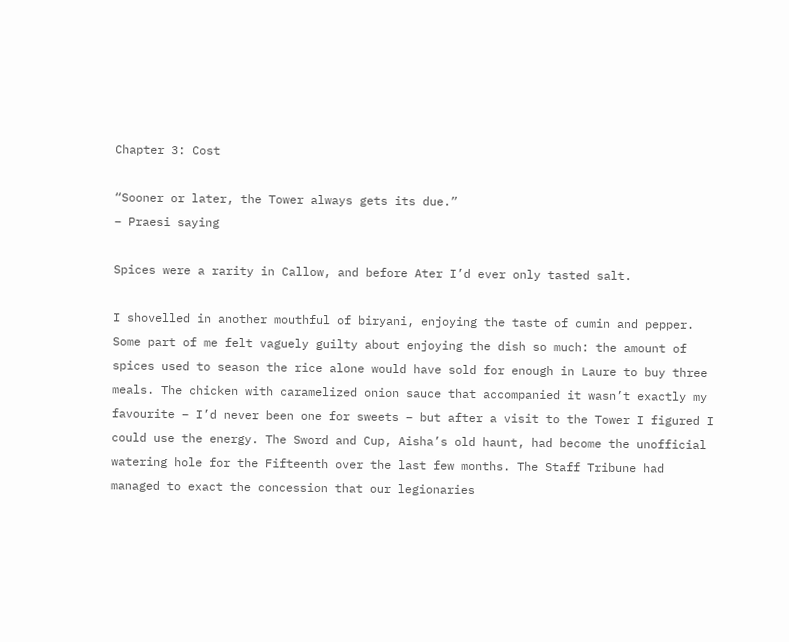Chapter 3: Cost

“Sooner or later, the Tower always gets its due.”
– Praesi saying

Spices were a rarity in Callow, and before Ater I’d ever only tasted salt.

I shovelled in another mouthful of biryani, enjoying the taste of cumin and pepper. Some part of me felt vaguely guilty about enjoying the dish so much: the amount of spices used to season the rice alone would have sold for enough in Laure to buy three meals. The chicken with caramelized onion sauce that accompanied it wasn’t exactly my favourite – I’d never been one for sweets – but after a visit to the Tower I figured I could use the energy. The Sword and Cup, Aisha’s old haunt, had become the unofficial watering hole for the Fifteenth over the last few months. The Staff Tribune had managed to exact the concession that our legionaries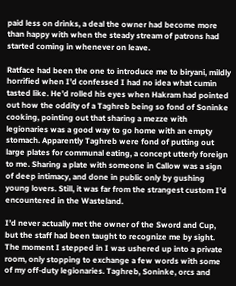paid less on drinks, a deal the owner had become more than happy with when the steady stream of patrons had started coming in whenever on leave.

Ratface had been the one to introduce me to biryani, mildly horrified when I’d confessed I had no idea what cumin tasted like. He’d rolled his eyes when Hakram had pointed out how the oddity of a Taghreb being so fond of Soninke cooking, pointing out that sharing a mezze with legionaries was a good way to go home with an empty stomach. Apparently Taghreb were fond of putting out large plates for communal eating, a concept utterly foreign to me. Sharing a plate with someone in Callow was a sign of deep intimacy, and done in public only by gushing young lovers. Still, it was far from the strangest custom I’d encountered in the Wasteland.

I’d never actually met the owner of the Sword and Cup, but the staff had been taught to recognize me by sight. The moment I stepped in I was ushered up into a private room, only stopping to exchange a few words with some of my off-duty legionaries. Taghreb, Soninke, orcs and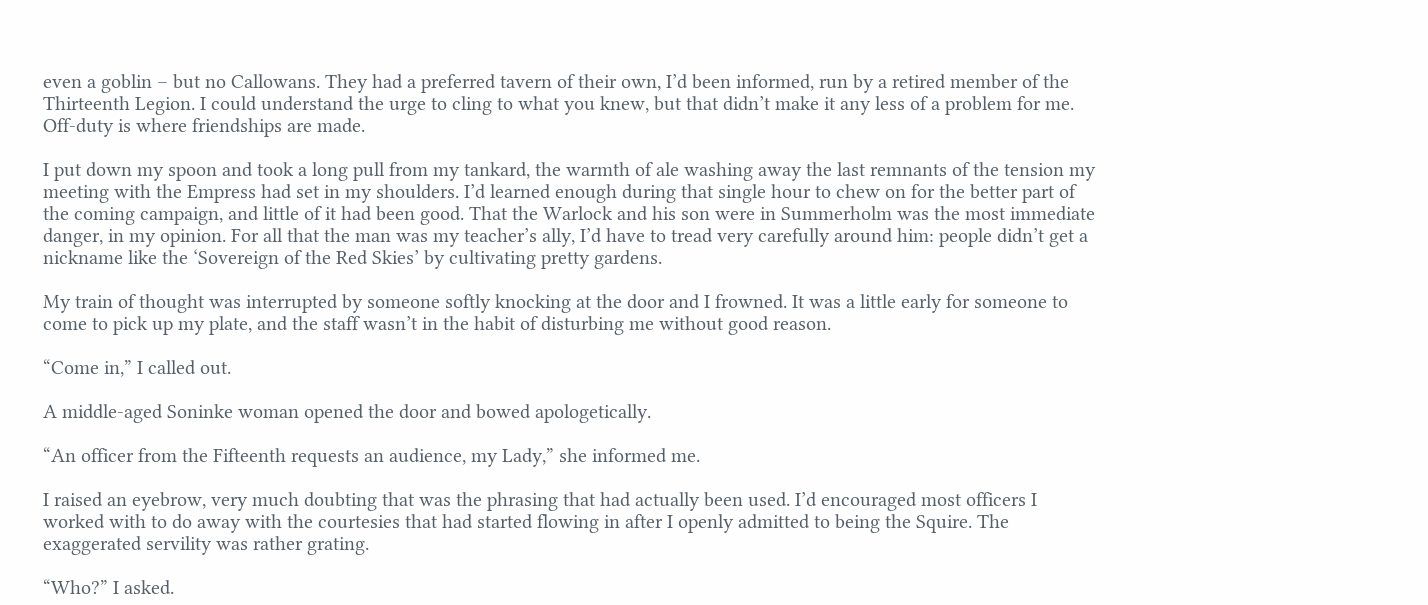even a goblin – but no Callowans. They had a preferred tavern of their own, I’d been informed, run by a retired member of the Thirteenth Legion. I could understand the urge to cling to what you knew, but that didn’t make it any less of a problem for me. Off-duty is where friendships are made.

I put down my spoon and took a long pull from my tankard, the warmth of ale washing away the last remnants of the tension my meeting with the Empress had set in my shoulders. I’d learned enough during that single hour to chew on for the better part of the coming campaign, and little of it had been good. That the Warlock and his son were in Summerholm was the most immediate danger, in my opinion. For all that the man was my teacher’s ally, I’d have to tread very carefully around him: people didn’t get a nickname like the ‘Sovereign of the Red Skies’ by cultivating pretty gardens.

My train of thought was interrupted by someone softly knocking at the door and I frowned. It was a little early for someone to come to pick up my plate, and the staff wasn’t in the habit of disturbing me without good reason.

“Come in,” I called out.

A middle-aged Soninke woman opened the door and bowed apologetically.

“An officer from the Fifteenth requests an audience, my Lady,” she informed me.

I raised an eyebrow, very much doubting that was the phrasing that had actually been used. I’d encouraged most officers I worked with to do away with the courtesies that had started flowing in after I openly admitted to being the Squire. The exaggerated servility was rather grating.

“Who?” I asked.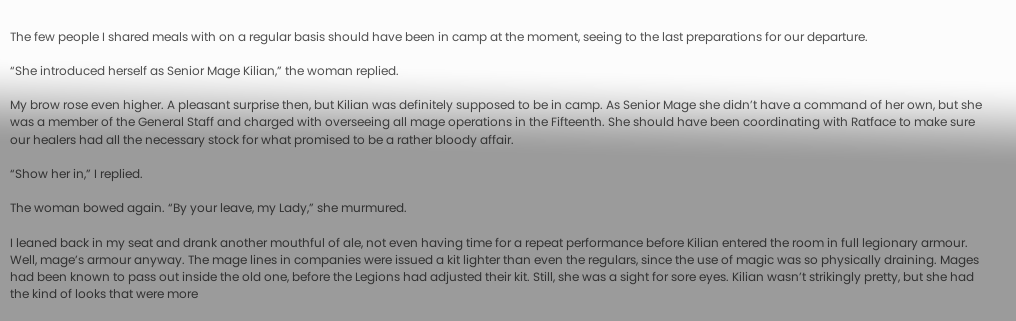The few people I shared meals with on a regular basis should have been in camp at the moment, seeing to the last preparations for our departure.

“She introduced herself as Senior Mage Kilian,” the woman replied.

My brow rose even higher. A pleasant surprise then, but Kilian was definitely supposed to be in camp. As Senior Mage she didn’t have a command of her own, but she was a member of the General Staff and charged with overseeing all mage operations in the Fifteenth. She should have been coordinating with Ratface to make sure our healers had all the necessary stock for what promised to be a rather bloody affair.

“Show her in,” I replied.

The woman bowed again. “By your leave, my Lady,” she murmured.

I leaned back in my seat and drank another mouthful of ale, not even having time for a repeat performance before Kilian entered the room in full legionary armour. Well, mage’s armour anyway. The mage lines in companies were issued a kit lighter than even the regulars, since the use of magic was so physically draining. Mages had been known to pass out inside the old one, before the Legions had adjusted their kit. Still, she was a sight for sore eyes. Kilian wasn’t strikingly pretty, but she had the kind of looks that were more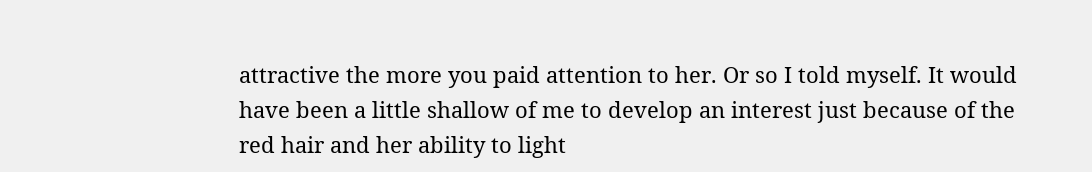attractive the more you paid attention to her. Or so I told myself. It would have been a little shallow of me to develop an interest just because of the red hair and her ability to light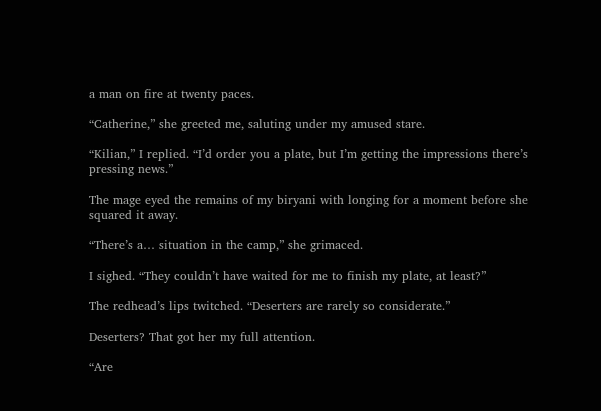a man on fire at twenty paces.

“Catherine,” she greeted me, saluting under my amused stare.

“Kilian,” I replied. “I’d order you a plate, but I’m getting the impressions there’s pressing news.”

The mage eyed the remains of my biryani with longing for a moment before she squared it away.

“There’s a… situation in the camp,” she grimaced.

I sighed. “They couldn’t have waited for me to finish my plate, at least?”

The redhead’s lips twitched. “Deserters are rarely so considerate.”

Deserters? That got her my full attention.

“Are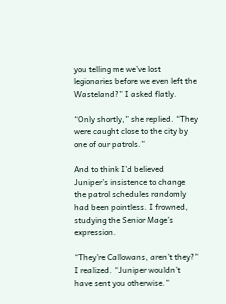you telling me we’ve lost legionaries before we even left the Wasteland?” I asked flatly.

“Only shortly,” she replied. “They were caught close to the city by one of our patrols.”

And to think I’d believed Juniper’s insistence to change the patrol schedules randomly had been pointless. I frowned, studying the Senior Mage’s expression.

“They’re Callowans, aren’t they?” I realized. “Juniper wouldn’t have sent you otherwise.”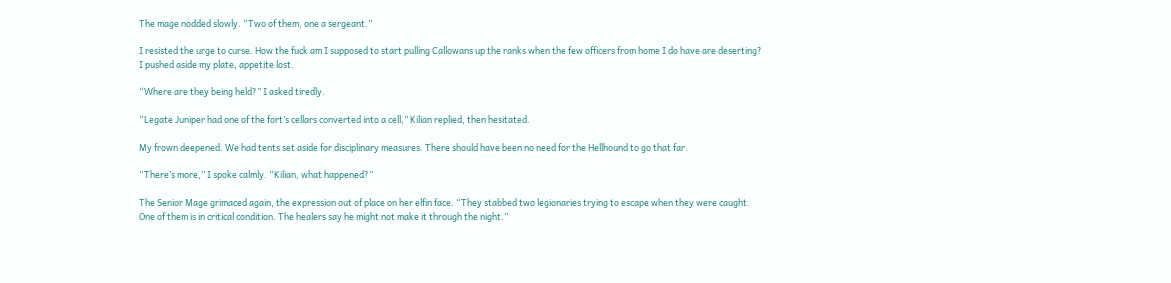The mage nodded slowly. “Two of them, one a sergeant.”

I resisted the urge to curse. How the fuck am I supposed to start pulling Callowans up the ranks when the few officers from home I do have are deserting? I pushed aside my plate, appetite lost.

“Where are they being held?” I asked tiredly.

“Legate Juniper had one of the fort’s cellars converted into a cell,” Kilian replied, then hesitated.

My frown deepened. We had tents set aside for disciplinary measures. There should have been no need for the Hellhound to go that far.

“There’s more,” I spoke calmly. “Kilian, what happened?”

The Senior Mage grimaced again, the expression out of place on her elfin face. “They stabbed two legionaries trying to escape when they were caught. One of them is in critical condition. The healers say he might not make it through the night.”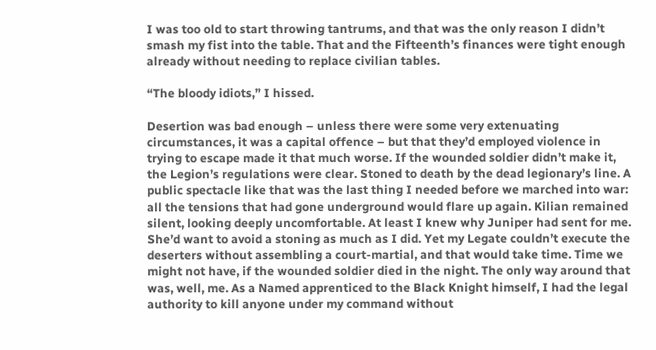I was too old to start throwing tantrums, and that was the only reason I didn’t smash my fist into the table. That and the Fifteenth’s finances were tight enough already without needing to replace civilian tables.

“The bloody idiots,” I hissed.

Desertion was bad enough – unless there were some very extenuating circumstances, it was a capital offence – but that they’d employed violence in trying to escape made it that much worse. If the wounded soldier didn’t make it, the Legion’s regulations were clear. Stoned to death by the dead legionary’s line. A public spectacle like that was the last thing I needed before we marched into war: all the tensions that had gone underground would flare up again. Kilian remained silent, looking deeply uncomfortable. At least I knew why Juniper had sent for me. She’d want to avoid a stoning as much as I did. Yet my Legate couldn’t execute the deserters without assembling a court-martial, and that would take time. Time we might not have, if the wounded soldier died in the night. The only way around that was, well, me. As a Named apprenticed to the Black Knight himself, I had the legal authority to kill anyone under my command without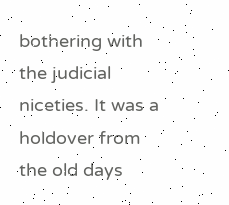bothering with the judicial niceties. It was a holdover from the old days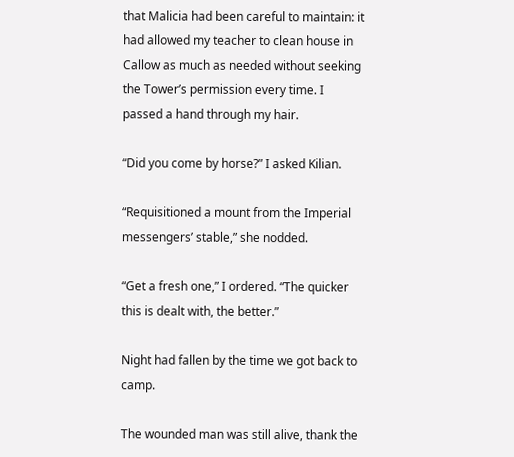that Malicia had been careful to maintain: it had allowed my teacher to clean house in Callow as much as needed without seeking the Tower’s permission every time. I passed a hand through my hair.

“Did you come by horse?” I asked Kilian.

“Requisitioned a mount from the Imperial messengers’ stable,” she nodded.

“Get a fresh one,” I ordered. “The quicker this is dealt with, the better.”

Night had fallen by the time we got back to camp.

The wounded man was still alive, thank the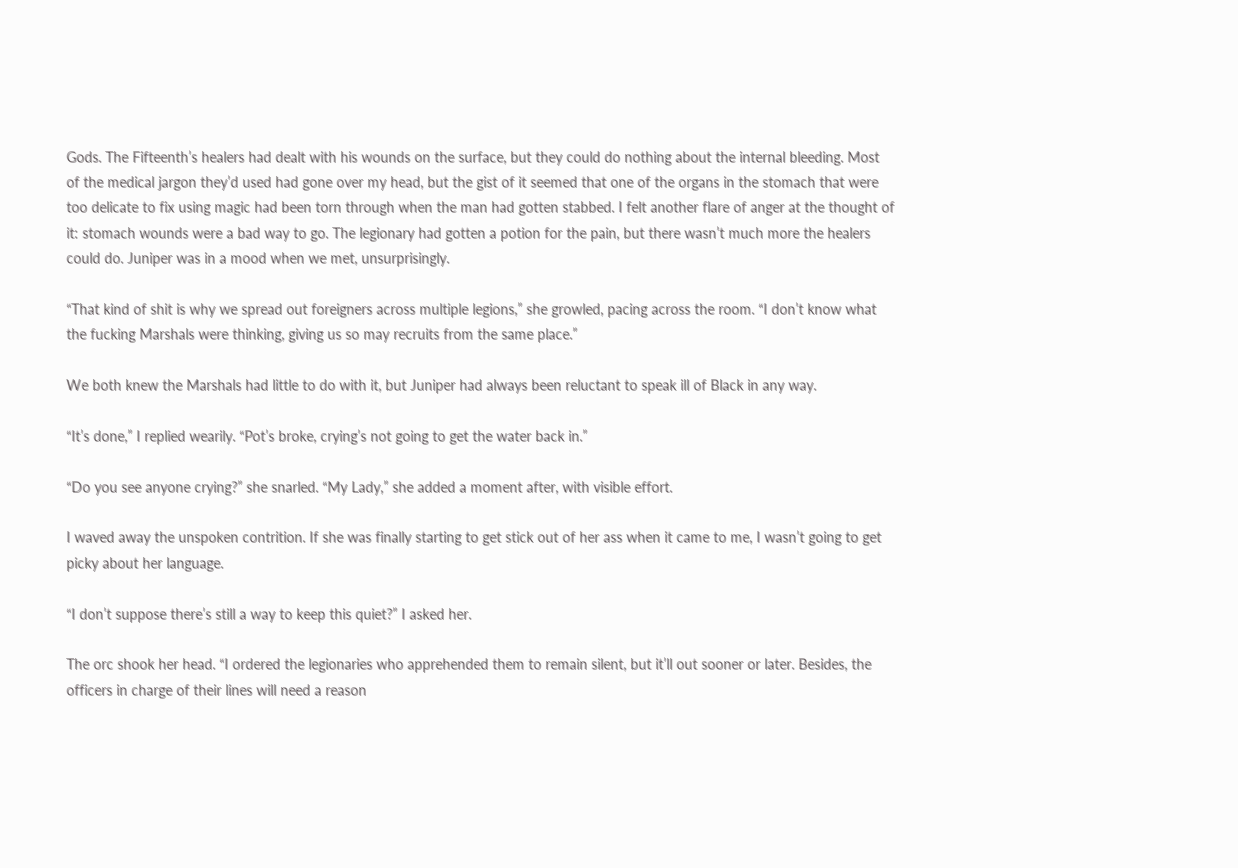Gods. The Fifteenth’s healers had dealt with his wounds on the surface, but they could do nothing about the internal bleeding. Most of the medical jargon they’d used had gone over my head, but the gist of it seemed that one of the organs in the stomach that were too delicate to fix using magic had been torn through when the man had gotten stabbed. I felt another flare of anger at the thought of it: stomach wounds were a bad way to go. The legionary had gotten a potion for the pain, but there wasn’t much more the healers could do. Juniper was in a mood when we met, unsurprisingly.

“That kind of shit is why we spread out foreigners across multiple legions,” she growled, pacing across the room. “I don’t know what the fucking Marshals were thinking, giving us so may recruits from the same place.”

We both knew the Marshals had little to do with it, but Juniper had always been reluctant to speak ill of Black in any way.

“It’s done,” I replied wearily. “Pot’s broke, crying’s not going to get the water back in.”

“Do you see anyone crying?” she snarled. “My Lady,” she added a moment after, with visible effort.

I waved away the unspoken contrition. If she was finally starting to get stick out of her ass when it came to me, I wasn’t going to get picky about her language.

“I don’t suppose there’s still a way to keep this quiet?” I asked her.

The orc shook her head. “I ordered the legionaries who apprehended them to remain silent, but it’ll out sooner or later. Besides, the officers in charge of their lines will need a reason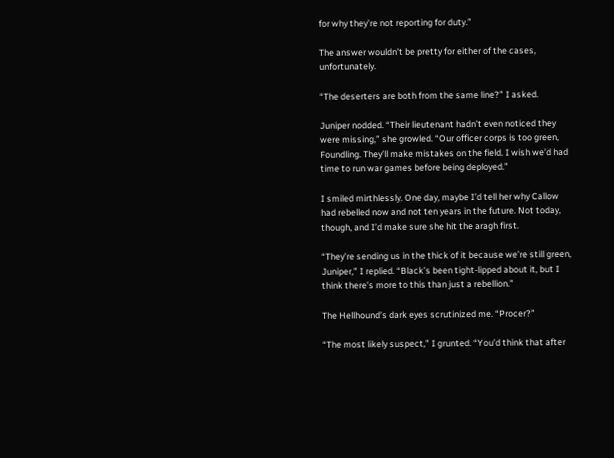for why they’re not reporting for duty.”

The answer wouldn’t be pretty for either of the cases, unfortunately.

“The deserters are both from the same line?” I asked.

Juniper nodded. “Their lieutenant hadn’t even noticed they were missing,” she growled. “Our officer corps is too green, Foundling. They’ll make mistakes on the field. I wish we’d had time to run war games before being deployed.”

I smiled mirthlessly. One day, maybe I’d tell her why Callow had rebelled now and not ten years in the future. Not today, though, and I’d make sure she hit the aragh first.

“They’re sending us in the thick of it because we’re still green, Juniper,” I replied. “Black’s been tight-lipped about it, but I think there’s more to this than just a rebellion.”

The Hellhound’s dark eyes scrutinized me. “Procer?”

“The most likely suspect,” I grunted. “You’d think that after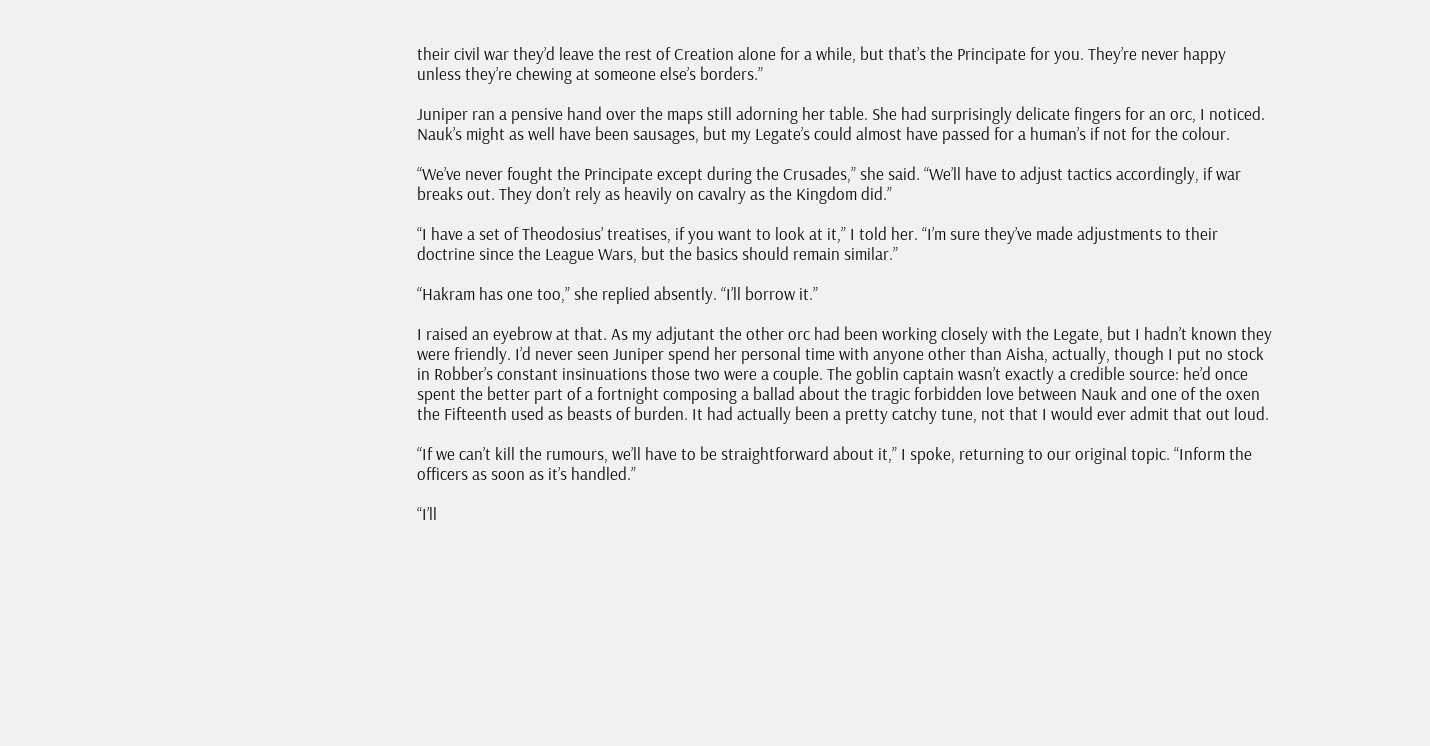their civil war they’d leave the rest of Creation alone for a while, but that’s the Principate for you. They’re never happy unless they’re chewing at someone else’s borders.”

Juniper ran a pensive hand over the maps still adorning her table. She had surprisingly delicate fingers for an orc, I noticed. Nauk’s might as well have been sausages, but my Legate’s could almost have passed for a human’s if not for the colour.

“We’ve never fought the Principate except during the Crusades,” she said. “We’ll have to adjust tactics accordingly, if war breaks out. They don’t rely as heavily on cavalry as the Kingdom did.”

“I have a set of Theodosius’ treatises, if you want to look at it,” I told her. “I’m sure they’ve made adjustments to their doctrine since the League Wars, but the basics should remain similar.”

“Hakram has one too,” she replied absently. “I’ll borrow it.”

I raised an eyebrow at that. As my adjutant the other orc had been working closely with the Legate, but I hadn’t known they were friendly. I’d never seen Juniper spend her personal time with anyone other than Aisha, actually, though I put no stock in Robber’s constant insinuations those two were a couple. The goblin captain wasn’t exactly a credible source: he’d once spent the better part of a fortnight composing a ballad about the tragic forbidden love between Nauk and one of the oxen the Fifteenth used as beasts of burden. It had actually been a pretty catchy tune, not that I would ever admit that out loud.

“If we can’t kill the rumours, we’ll have to be straightforward about it,” I spoke, returning to our original topic. “Inform the officers as soon as it’s handled.”

“I’ll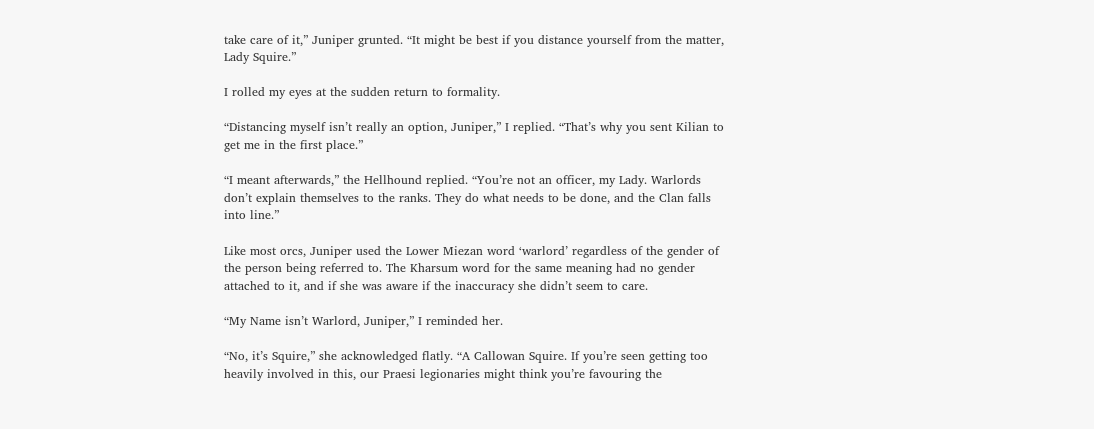take care of it,” Juniper grunted. “It might be best if you distance yourself from the matter, Lady Squire.”

I rolled my eyes at the sudden return to formality.

“Distancing myself isn’t really an option, Juniper,” I replied. “That’s why you sent Kilian to get me in the first place.”

“I meant afterwards,” the Hellhound replied. “You’re not an officer, my Lady. Warlords don’t explain themselves to the ranks. They do what needs to be done, and the Clan falls into line.”

Like most orcs, Juniper used the Lower Miezan word ‘warlord’ regardless of the gender of the person being referred to. The Kharsum word for the same meaning had no gender attached to it, and if she was aware if the inaccuracy she didn’t seem to care.

“My Name isn’t Warlord, Juniper,” I reminded her.

“No, it’s Squire,” she acknowledged flatly. “A Callowan Squire. If you’re seen getting too heavily involved in this, our Praesi legionaries might think you’re favouring the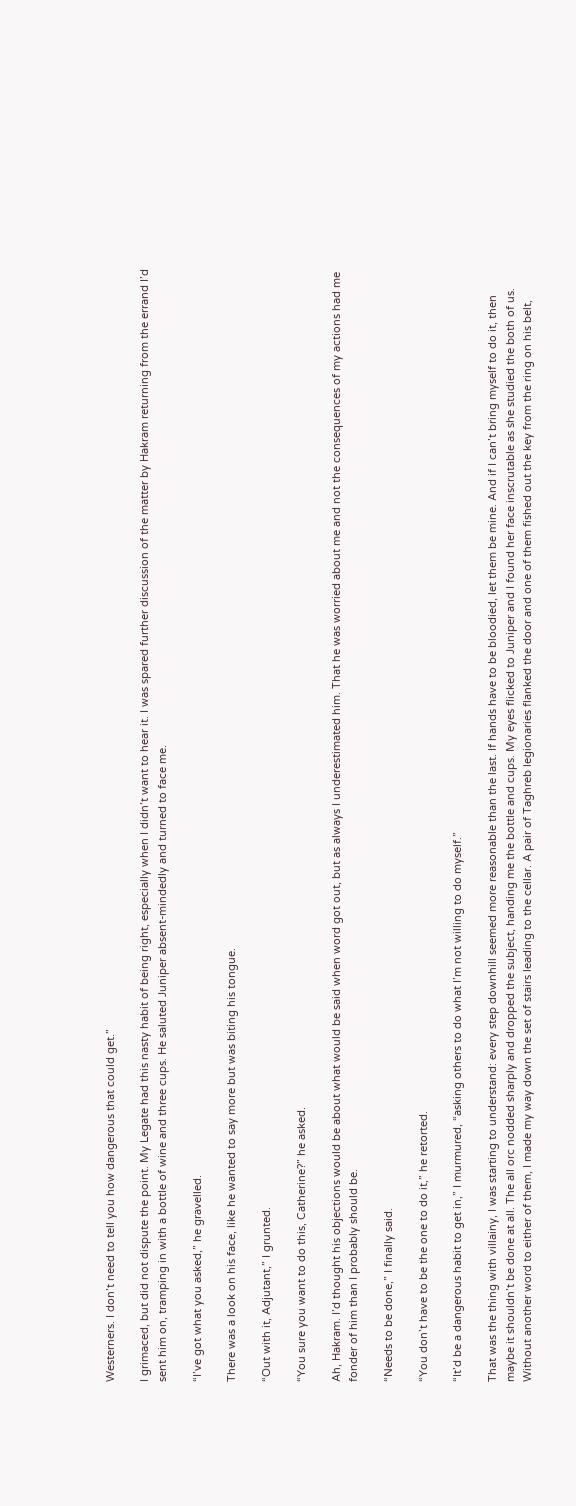Westerners. I don’t need to tell you how dangerous that could get.”

I grimaced, but did not dispute the point. My Legate had this nasty habit of being right, especially when I didn’t want to hear it. I was spared further discussion of the matter by Hakram returning from the errand I’d sent him on, tramping in with a bottle of wine and three cups. He saluted Juniper absent-mindedly and turned to face me.

“I’ve got what you asked,” he gravelled.

There was a look on his face, like he wanted to say more but was biting his tongue.

“Out with it, Adjutant,” I grunted.

“You sure you want to do this, Catherine?” he asked.

Ah, Hakram. I’d thought his objections would be about what would be said when word got out, but as always I underestimated him. That he was worried about me and not the consequences of my actions had me fonder of him than I probably should be.

“Needs to be done,” I finally said.

“You don’t have to be the one to do it,” he retorted.

“It’d be a dangerous habit to get in,” I murmured, “asking others to do what I’m not willing to do myself.”

That was the thing with villainy, I was starting to understand: every step downhill seemed more reasonable than the last. If hands have to be bloodied, let them be mine. And if I can’t bring myself to do it, then maybe it shouldn’t be done at all. The all orc nodded sharply and dropped the subject, handing me the bottle and cups. My eyes flicked to Juniper and I found her face inscrutable as she studied the both of us. Without another word to either of them, I made my way down the set of stairs leading to the cellar. A pair of Taghreb legionaries flanked the door and one of them fished out the key from the ring on his belt,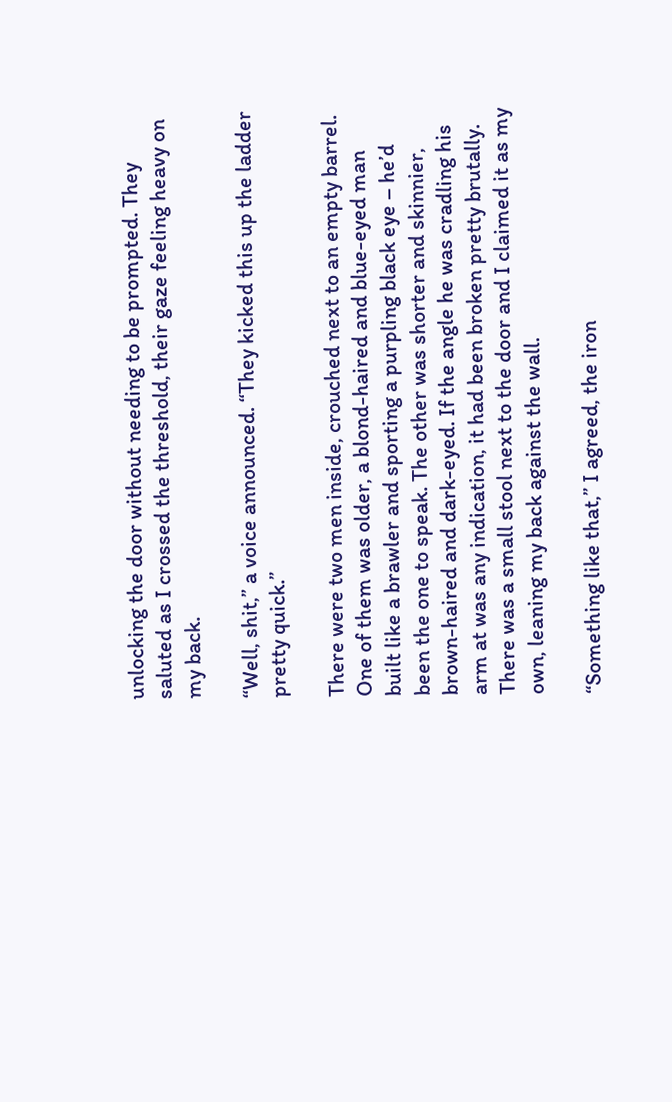unlocking the door without needing to be prompted. They saluted as I crossed the threshold, their gaze feeling heavy on my back.

“Well, shit,” a voice announced. “They kicked this up the ladder pretty quick.”

There were two men inside, crouched next to an empty barrel. One of them was older, a blond-haired and blue-eyed man built like a brawler and sporting a purpling black eye – he’d been the one to speak. The other was shorter and skinnier, brown-haired and dark-eyed. If the angle he was cradling his arm at was any indication, it had been broken pretty brutally. There was a small stool next to the door and I claimed it as my own, leaning my back against the wall.

“Something like that,” I agreed, the iron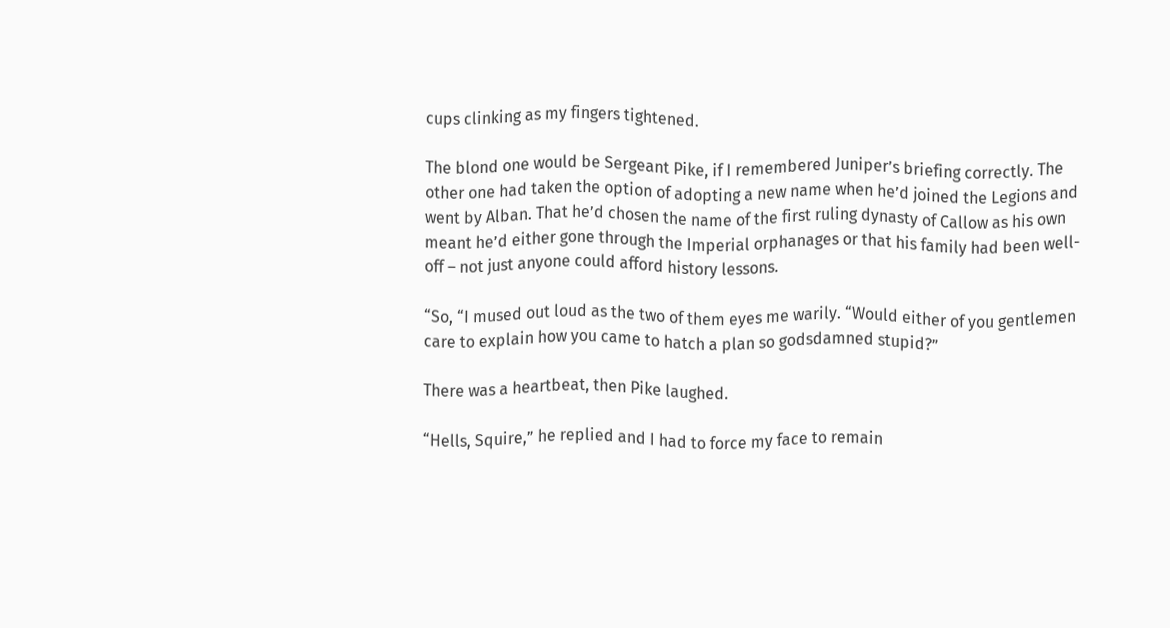cups clinking as my fingers tightened.

The blond one would be Sergeant Pike, if I remembered Juniper’s briefing correctly. The other one had taken the option of adopting a new name when he’d joined the Legions and went by Alban. That he’d chosen the name of the first ruling dynasty of Callow as his own meant he’d either gone through the Imperial orphanages or that his family had been well-off – not just anyone could afford history lessons.

“So, “I mused out loud as the two of them eyes me warily. “Would either of you gentlemen care to explain how you came to hatch a plan so godsdamned stupid?”

There was a heartbeat, then Pike laughed.

“Hells, Squire,” he replied and I had to force my face to remain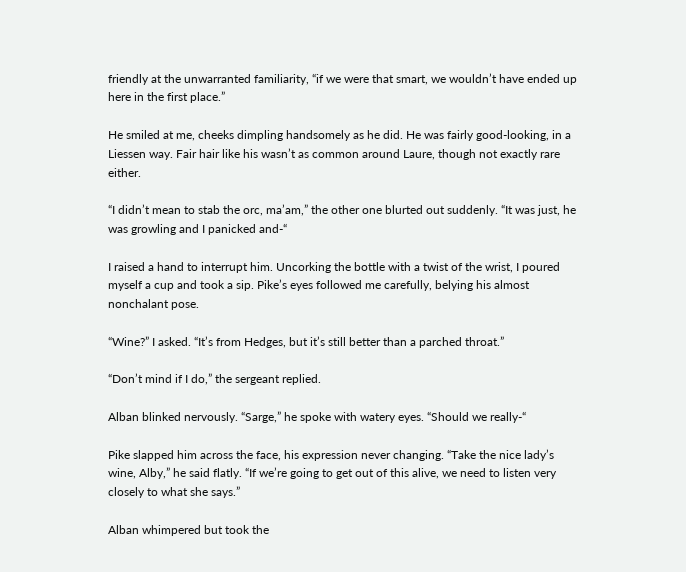friendly at the unwarranted familiarity, “if we were that smart, we wouldn’t have ended up here in the first place.”

He smiled at me, cheeks dimpling handsomely as he did. He was fairly good-looking, in a Liessen way. Fair hair like his wasn’t as common around Laure, though not exactly rare either.

“I didn’t mean to stab the orc, ma’am,” the other one blurted out suddenly. “It was just, he was growling and I panicked and-“

I raised a hand to interrupt him. Uncorking the bottle with a twist of the wrist, I poured myself a cup and took a sip. Pike’s eyes followed me carefully, belying his almost nonchalant pose.

“Wine?” I asked. “It’s from Hedges, but it’s still better than a parched throat.”

“Don’t mind if I do,” the sergeant replied.

Alban blinked nervously. “Sarge,” he spoke with watery eyes. “Should we really-“

Pike slapped him across the face, his expression never changing. “Take the nice lady’s wine, Alby,” he said flatly. “If we’re going to get out of this alive, we need to listen very closely to what she says.”

Alban whimpered but took the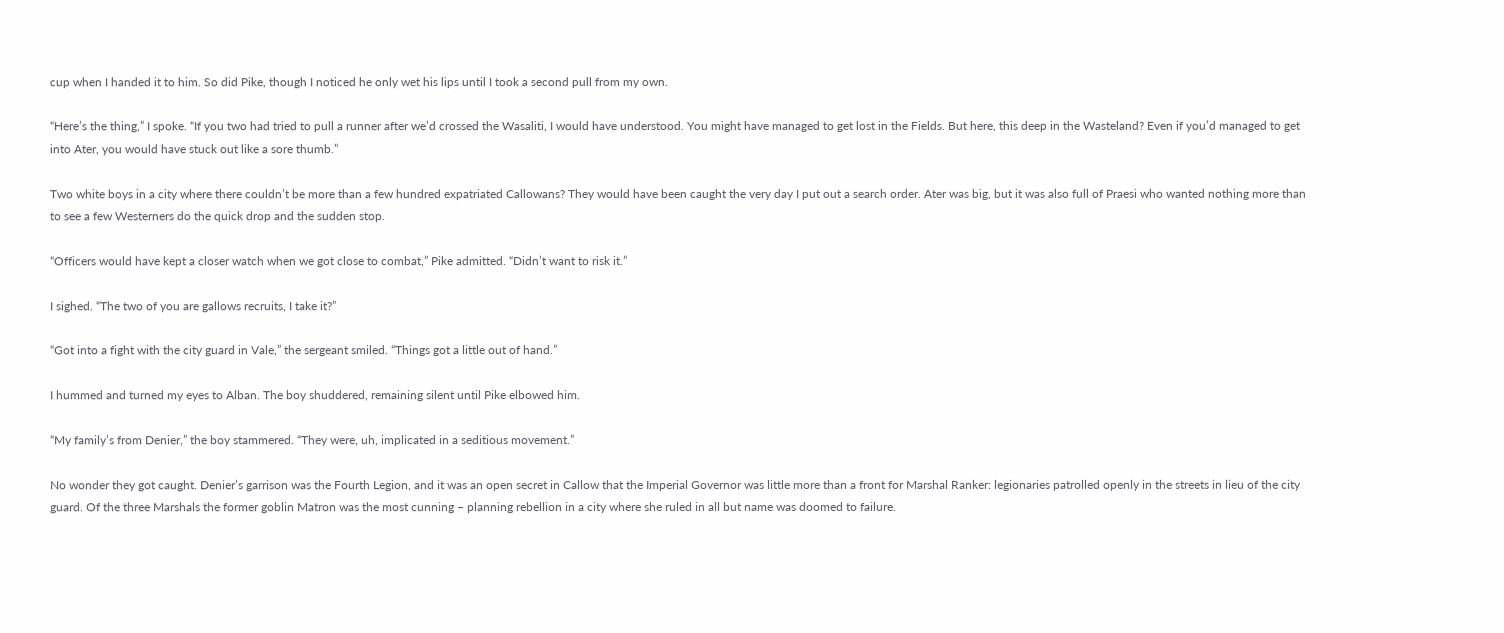cup when I handed it to him. So did Pike, though I noticed he only wet his lips until I took a second pull from my own.

“Here’s the thing,” I spoke. “If you two had tried to pull a runner after we’d crossed the Wasaliti, I would have understood. You might have managed to get lost in the Fields. But here, this deep in the Wasteland? Even if you’d managed to get into Ater, you would have stuck out like a sore thumb.”

Two white boys in a city where there couldn’t be more than a few hundred expatriated Callowans? They would have been caught the very day I put out a search order. Ater was big, but it was also full of Praesi who wanted nothing more than to see a few Westerners do the quick drop and the sudden stop.

“Officers would have kept a closer watch when we got close to combat,” Pike admitted. “Didn’t want to risk it.”

I sighed. “The two of you are gallows recruits, I take it?”

“Got into a fight with the city guard in Vale,” the sergeant smiled. “Things got a little out of hand.”

I hummed and turned my eyes to Alban. The boy shuddered, remaining silent until Pike elbowed him.

“My family’s from Denier,” the boy stammered. “They were, uh, implicated in a seditious movement.”

No wonder they got caught. Denier’s garrison was the Fourth Legion, and it was an open secret in Callow that the Imperial Governor was little more than a front for Marshal Ranker: legionaries patrolled openly in the streets in lieu of the city guard. Of the three Marshals the former goblin Matron was the most cunning – planning rebellion in a city where she ruled in all but name was doomed to failure.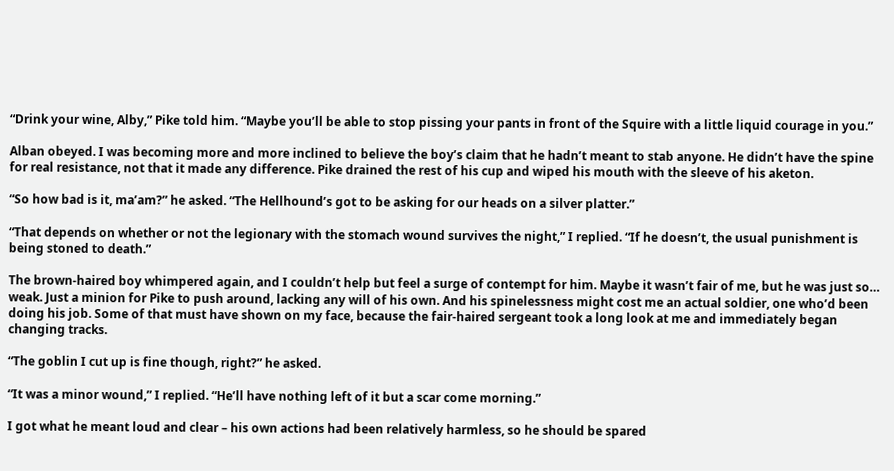“Drink your wine, Alby,” Pike told him. “Maybe you’ll be able to stop pissing your pants in front of the Squire with a little liquid courage in you.”

Alban obeyed. I was becoming more and more inclined to believe the boy’s claim that he hadn’t meant to stab anyone. He didn’t have the spine for real resistance, not that it made any difference. Pike drained the rest of his cup and wiped his mouth with the sleeve of his aketon.

“So how bad is it, ma’am?” he asked. “The Hellhound’s got to be asking for our heads on a silver platter.”

“That depends on whether or not the legionary with the stomach wound survives the night,” I replied. “If he doesn’t, the usual punishment is being stoned to death.”

The brown-haired boy whimpered again, and I couldn’t help but feel a surge of contempt for him. Maybe it wasn’t fair of me, but he was just so… weak. Just a minion for Pike to push around, lacking any will of his own. And his spinelessness might cost me an actual soldier, one who’d been doing his job. Some of that must have shown on my face, because the fair-haired sergeant took a long look at me and immediately began changing tracks.

“The goblin I cut up is fine though, right?” he asked.

“It was a minor wound,” I replied. “He’ll have nothing left of it but a scar come morning.”

I got what he meant loud and clear – his own actions had been relatively harmless, so he should be spared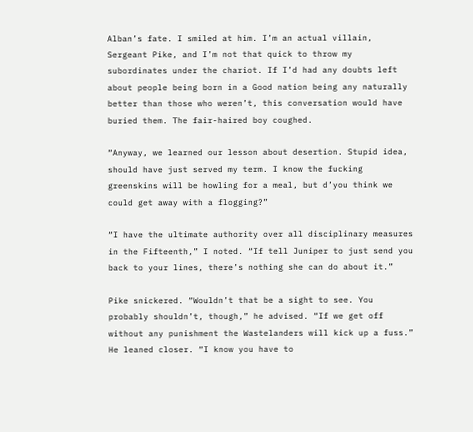Alban’s fate. I smiled at him. I’m an actual villain, Sergeant Pike, and I’m not that quick to throw my subordinates under the chariot. If I’d had any doubts left about people being born in a Good nation being any naturally better than those who weren’t, this conversation would have buried them. The fair-haired boy coughed.

“Anyway, we learned our lesson about desertion. Stupid idea, should have just served my term. I know the fucking greenskins will be howling for a meal, but d’you think we could get away with a flogging?”

“I have the ultimate authority over all disciplinary measures in the Fifteenth,” I noted. “If tell Juniper to just send you back to your lines, there’s nothing she can do about it.”

Pike snickered. “Wouldn’t that be a sight to see. You probably shouldn’t, though,” he advised. “If we get off without any punishment the Wastelanders will kick up a fuss.” He leaned closer. “I know you have to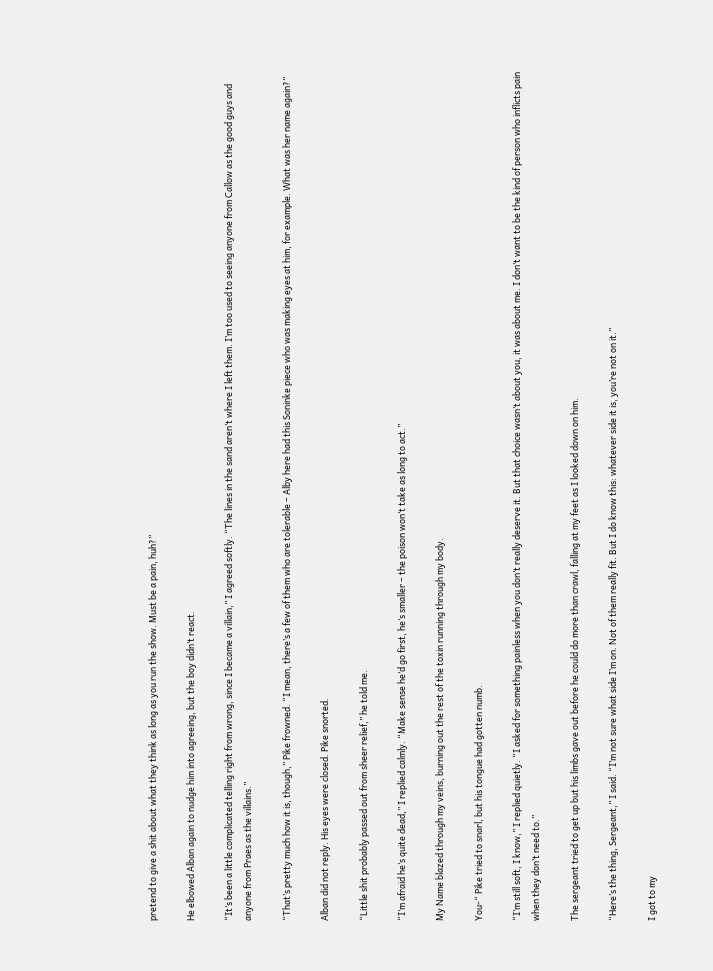pretend to give a shit about what they think as long as you run the show. Must be a pain, huh?”

He elbowed Alban again to nudge him into agreeing, but the boy didn’t react.

“It’s been a little complicated telling right from wrong, since I became a villain,” I agreed softly. “The lines in the sand aren’t where I left them. I’m too used to seeing anyone from Callow as the good guys and anyone from Praes as the villains.”

“That’s pretty much how it is, though,” Pike frowned. “I mean, there’s a few of them who are tolerable – Alby here had this Soninke piece who was making eyes at him, for example. What was her name again?”

Alban did not reply. His eyes were closed. Pike snorted.

“Little shit probably passed out from sheer relief,” he told me.

“I’m afraid he’s quite dead,” I replied calmly. “Make sense he’d go first, he’s smaller – the poison won’t take as long to act.”

My Name blazed through my veins, burning out the rest of the toxin running through my body.

You-“ Pike tried to snarl, but his tongue had gotten numb.

“I’m still soft, I know,” I replied quietly. “I asked for something painless when you don’t really deserve it. But that choice wasn’t about you, it was about me. I don’t want to be the kind of person who inflicts pain when they don’t need to.”

The sergeant tried to get up but his limbs gave out before he could do more than crawl, falling at my feet as I looked down on him.

“Here’s the thing, Sergeant,” I said. “I’m not sure what side I’m on. Not of them really fit. But I do know this: whatever side it is, you’re not on it.”

I got to my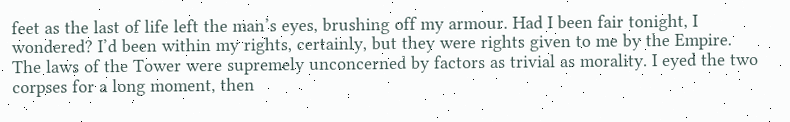feet as the last of life left the man’s eyes, brushing off my armour. Had I been fair tonight, I wondered? I’d been within my rights, certainly, but they were rights given to me by the Empire. The laws of the Tower were supremely unconcerned by factors as trivial as morality. I eyed the two corpses for a long moment, then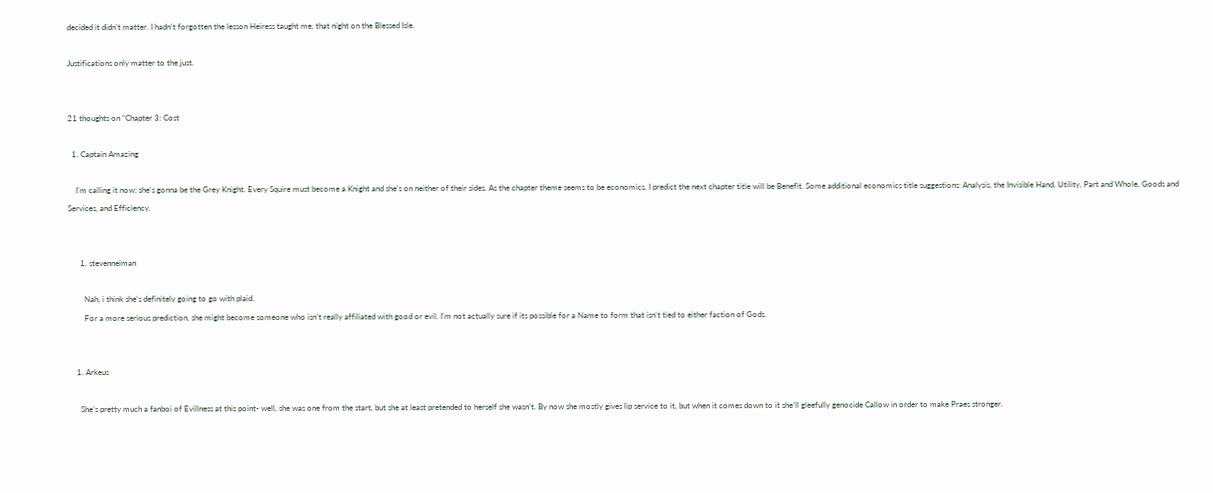decided it didn’t matter. I hadn’t forgotten the lesson Heiress taught me, that night on the Blessed Isle.

Justifications only matter to the just.


21 thoughts on “Chapter 3: Cost

  1. Captain Amazing

    I’m calling it now; she’s gonna be the Grey Knight. Every Squire must become a Knight and she’s on neither of their sides. As the chapter theme seems to be economics, I predict the next chapter title will be Benefit. Some additional economics title suggestions: Analysis, the Invisible Hand, Utility, Part and Whole, Goods and Services, and Efficiency.


      1. stevenneiman

        Nah, i think she’s definitely going to go with plaid.
        For a more serious prediction, she might become someone who isn’t really affiliated with good or evil. I’m not actually sure if its possible for a Name to form that isn’t tied to either faction of Gods.


    1. Arkeus

      She’s pretty much a fanboi of Evillness at this point- well, she was one from the start, but she at least pretended to herself she wasn’t. By now she mostly gives lip service to it, but when it comes down to it she’ll gleefully genocide Callow in order to make Praes stronger.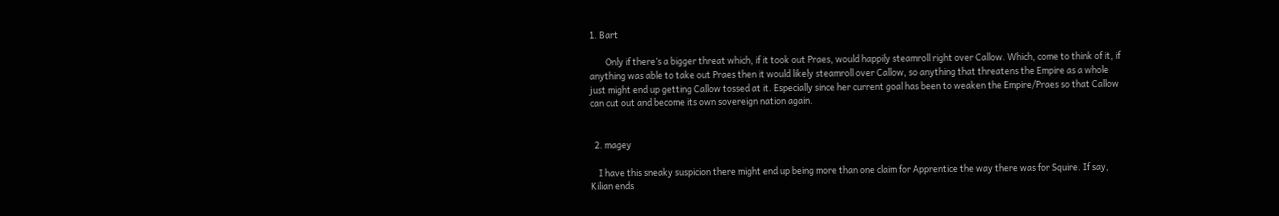1. Bart

        Only if there’s a bigger threat which, if it took out Praes, would happily steamroll right over Callow. Which, come to think of it, if anything was able to take out Praes then it would likely steamroll over Callow, so anything that threatens the Empire as a whole just might end up getting Callow tossed at it. Especially since her current goal has been to weaken the Empire/Praes so that Callow can cut out and become its own sovereign nation again.


  2. magey

    I have this sneaky suspicion there might end up being more than one claim for Apprentice the way there was for Squire. If say, Kilian ends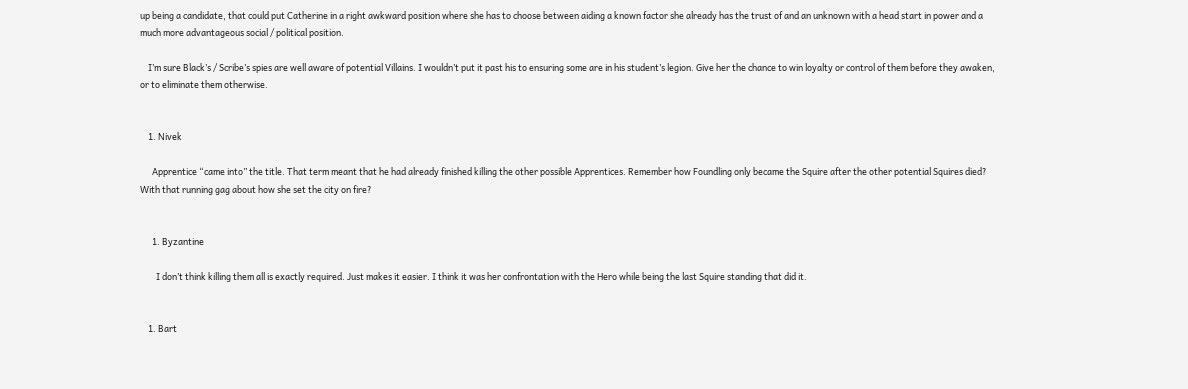up being a candidate, that could put Catherine in a right awkward position where she has to choose between aiding a known factor she already has the trust of and an unknown with a head start in power and a much more advantageous social / political position.

    I’m sure Black’s / Scribe’s spies are well aware of potential Villains. I wouldn’t put it past his to ensuring some are in his student’s legion. Give her the chance to win loyalty or control of them before they awaken, or to eliminate them otherwise.


    1. Nivek

      Apprentice “came into” the title. That term meant that he had already finished killing the other possible Apprentices. Remember how Foundling only became the Squire after the other potential Squires died? With that running gag about how she set the city on fire?


      1. Byzantine

        I don’t think killing them all is exactly required. Just makes it easier. I think it was her confrontation with the Hero while being the last Squire standing that did it.


    1. Bart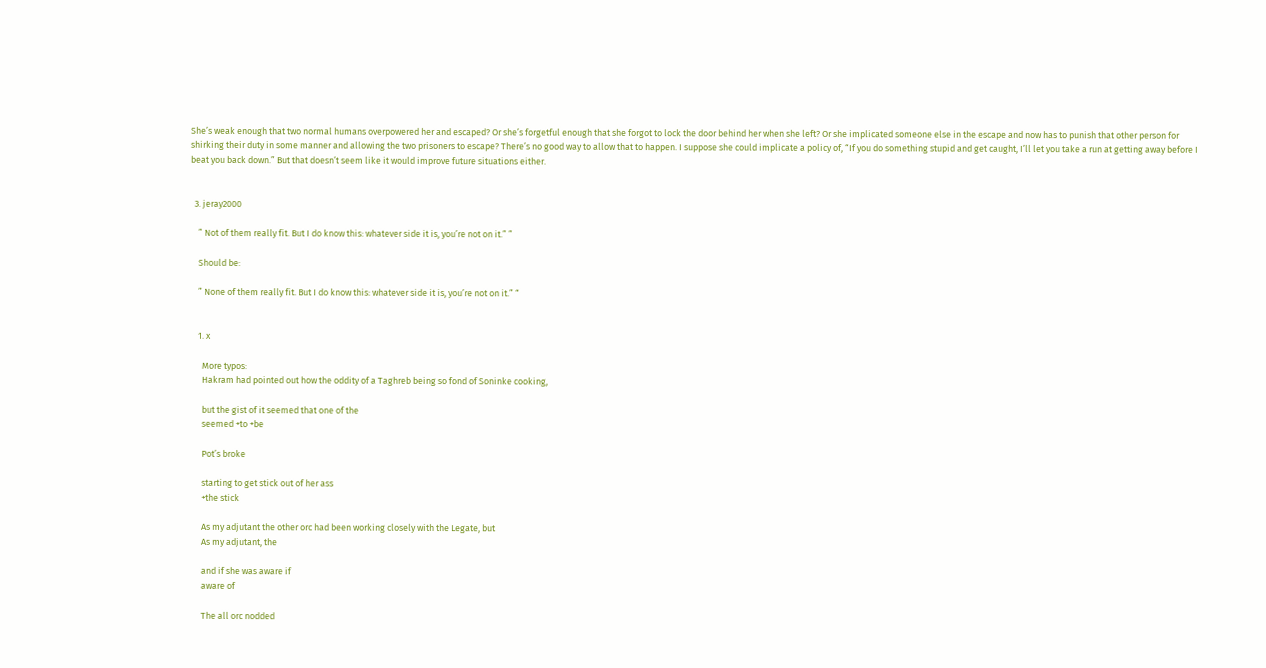She’s weak enough that two normal humans overpowered her and escaped? Or she’s forgetful enough that she forgot to lock the door behind her when she left? Or she implicated someone else in the escape and now has to punish that other person for shirking their duty in some manner and allowing the two prisoners to escape? There’s no good way to allow that to happen. I suppose she could implicate a policy of, “If you do something stupid and get caught, I’ll let you take a run at getting away before I beat you back down.” But that doesn’t seem like it would improve future situations either.


  3. jeray2000

    ” Not of them really fit. But I do know this: whatever side it is, you’re not on it.” ”

    Should be:

    ” None of them really fit. But I do know this: whatever side it is, you’re not on it.” “


    1. x

      More typos:
      Hakram had pointed out how the oddity of a Taghreb being so fond of Soninke cooking,

      but the gist of it seemed that one of the
      seemed +to +be

      Pot’s broke

      starting to get stick out of her ass
      +the stick

      As my adjutant the other orc had been working closely with the Legate, but
      As my adjutant, the

      and if she was aware if
      aware of

      The all orc nodded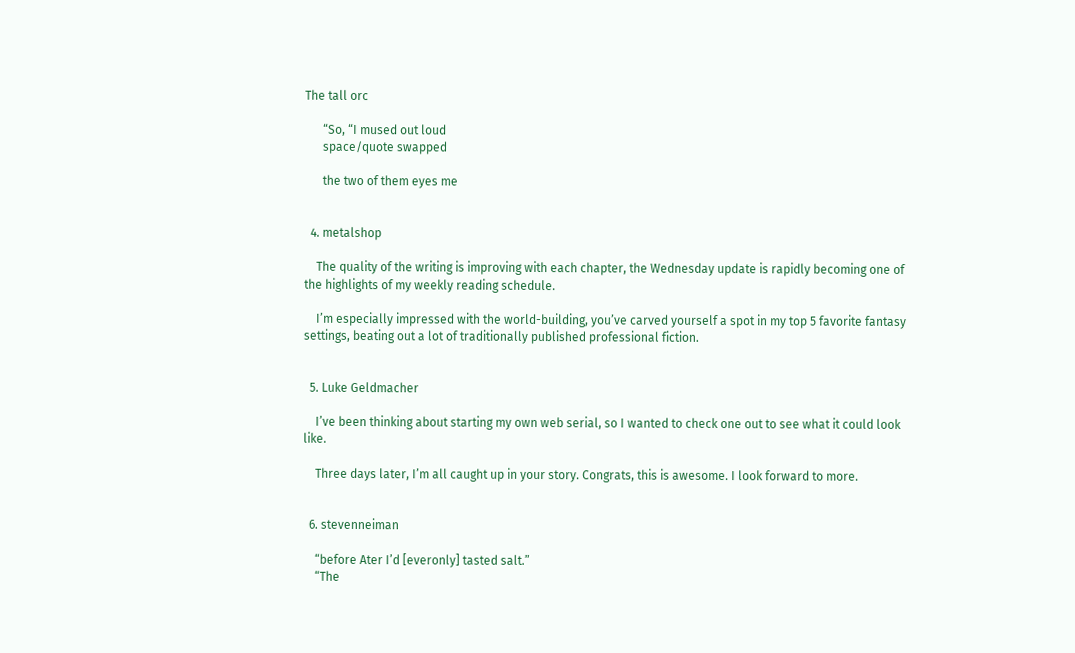The tall orc

      “So, “I mused out loud
      space/quote swapped

      the two of them eyes me


  4. metalshop

    The quality of the writing is improving with each chapter, the Wednesday update is rapidly becoming one of the highlights of my weekly reading schedule.

    I’m especially impressed with the world-building, you’ve carved yourself a spot in my top 5 favorite fantasy settings, beating out a lot of traditionally published professional fiction.


  5. Luke Geldmacher

    I’ve been thinking about starting my own web serial, so I wanted to check one out to see what it could look like.

    Three days later, I’m all caught up in your story. Congrats, this is awesome. I look forward to more.


  6. stevenneiman

    “before Ater I’d [everonly] tasted salt.”
    “The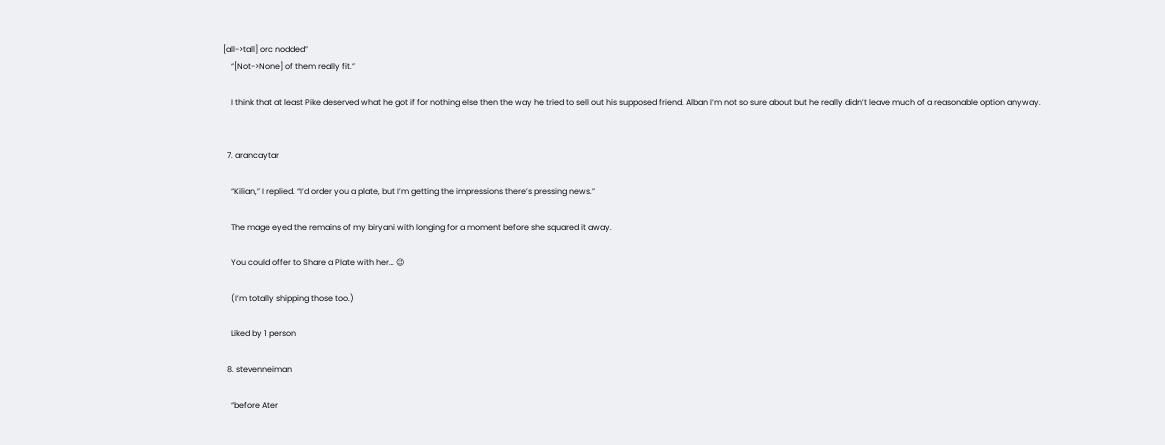[all->tall] orc nodded”
    “[Not->None] of them really fit.”

    I think that at least Pike deserved what he got if for nothing else then the way he tried to sell out his supposed friend. Alban I’m not so sure about but he really didn’t leave much of a reasonable option anyway.


  7. arancaytar

    “Kilian,” I replied. “I’d order you a plate, but I’m getting the impressions there’s pressing news.”

    The mage eyed the remains of my biryani with longing for a moment before she squared it away.

    You could offer to Share a Plate with her… 😉

    (I’m totally shipping those too.)

    Liked by 1 person

  8. stevenneiman

    “before Ater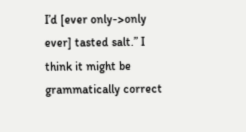I’d [ever only->only ever] tasted salt.” I think it might be grammatically correct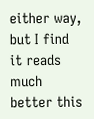either way, but I find it reads much better this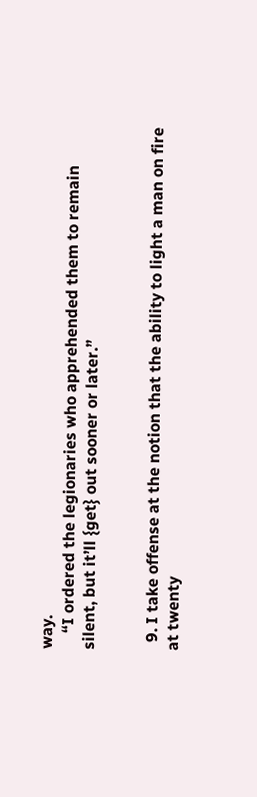way.
    “I ordered the legionaries who apprehended them to remain silent, but it’ll {get} out sooner or later.”


  9. I take offense at the notion that the ability to light a man on fire at twenty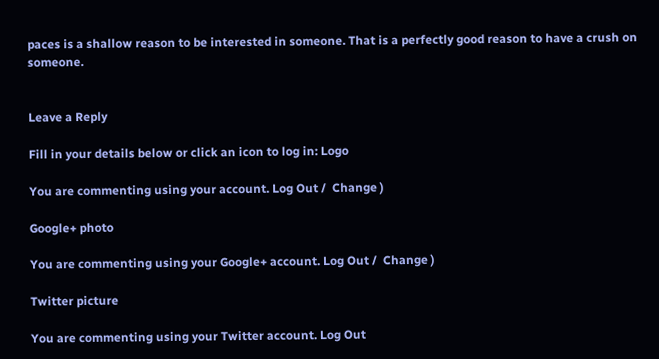paces is a shallow reason to be interested in someone. That is a perfectly good reason to have a crush on someone.


Leave a Reply

Fill in your details below or click an icon to log in: Logo

You are commenting using your account. Log Out /  Change )

Google+ photo

You are commenting using your Google+ account. Log Out /  Change )

Twitter picture

You are commenting using your Twitter account. Log Out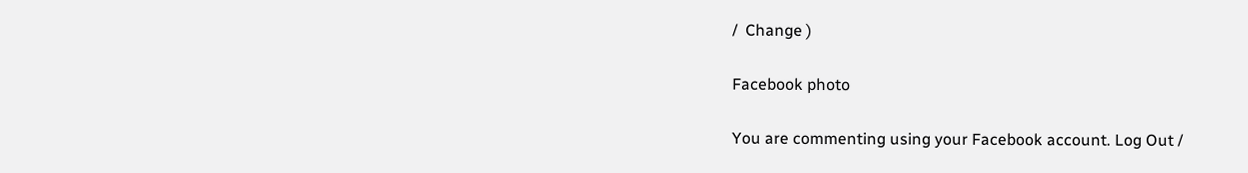/  Change )

Facebook photo

You are commenting using your Facebook account. Log Out /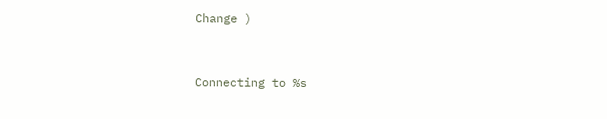Change )


Connecting to %s